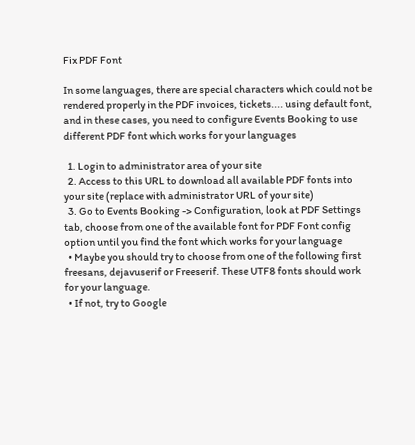Fix PDF Font

In some languages, there are special characters which could not be rendered properly in the PDF invoices, tickets.... using default font, and in these cases, you need to configure Events Booking to use different PDF font which works for your languages

  1. Login to administrator area of your site
  2. Access to this URL to download all available PDF fonts into your site (replace with administrator URL of your site)
  3. Go to Events Booking -> Configuration, look at PDF Settings tab, choose from one of the available font for PDF Font config option until you find the font which works for your language
  • Maybe you should try to choose from one of the following first freesans, dejavuserif or Freeserif. These UTF8 fonts should work for your language.
  • If not, try to Google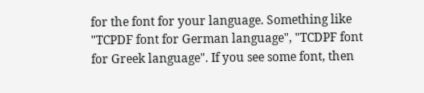for the font for your language. Something like "TCPDF font for German language", "TCDPF font for Greek language". If you see some font, then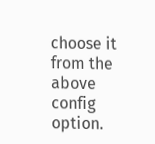choose it from the above config option.